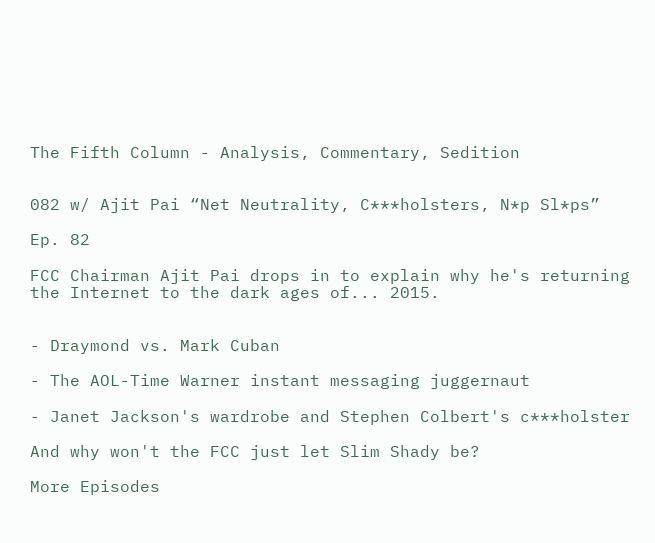The Fifth Column - Analysis, Commentary, Sedition


082 w/ Ajit Pai “Net Neutrality, C***holsters, N*p Sl*ps”

Ep. 82

FCC Chairman Ajit Pai drops in to explain why he's returning the Internet to the dark ages of... 2015.


- Draymond vs. Mark Cuban

- The AOL-Time Warner instant messaging juggernaut

- Janet Jackson's wardrobe and Stephen Colbert's c***holster

And why won't the FCC just let Slim Shady be?

More Episodes